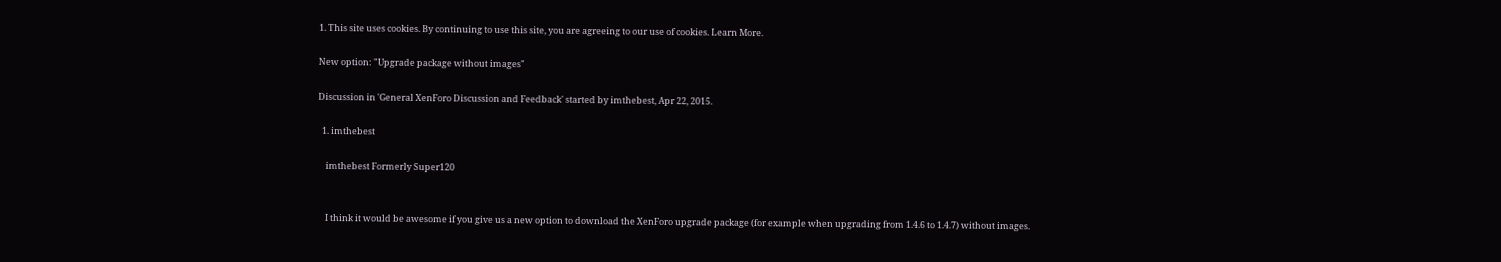1. This site uses cookies. By continuing to use this site, you are agreeing to our use of cookies. Learn More.

New option: "Upgrade package without images"

Discussion in 'General XenForo Discussion and Feedback' started by imthebest, Apr 22, 2015.

  1. imthebest

    imthebest Formerly Super120


    I think it would be awesome if you give us a new option to download the XenForo upgrade package (for example when upgrading from 1.4.6 to 1.4.7) without images.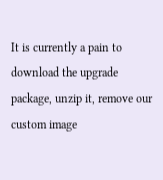It is currently a pain to download the upgrade package, unzip it, remove our custom image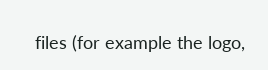files (for example the logo,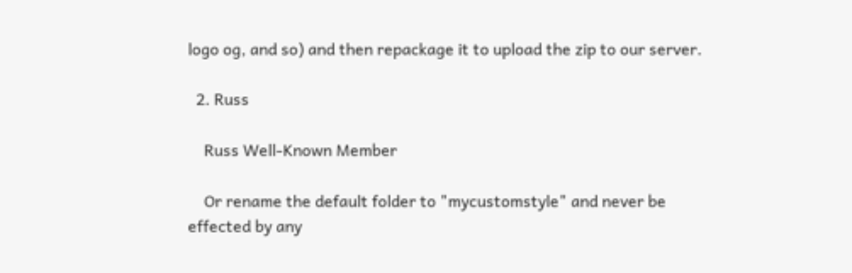logo og, and so) and then repackage it to upload the zip to our server.

  2. Russ

    Russ Well-Known Member

    Or rename the default folder to "mycustomstyle" and never be effected by any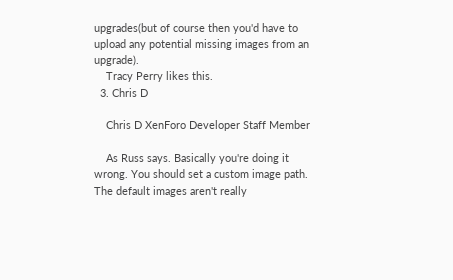upgrades(but of course then you'd have to upload any potential missing images from an upgrade).
    Tracy Perry likes this.
  3. Chris D

    Chris D XenForo Developer Staff Member

    As Russ says. Basically you're doing it wrong. You should set a custom image path. The default images aren't really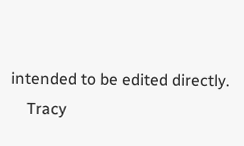intended to be edited directly.
    Tracy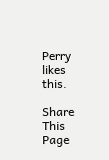Perry likes this.

Share This Page